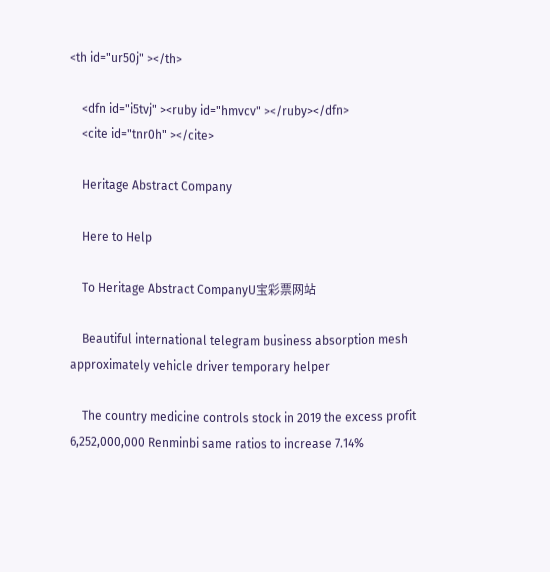<th id="ur50j" ></th>

    <dfn id="i5tvj" ><ruby id="hmvcv" ></ruby></dfn>
    <cite id="tnr0h" ></cite>

    Heritage Abstract Company

    Here to Help

    To Heritage Abstract CompanyU宝彩票网站

    Beautiful international telegram business absorption mesh approximately vehicle driver temporary helper

    The country medicine controls stock in 2019 the excess profit 6,252,000,000 Renminbi same ratios to increase 7.14%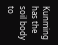Kunming has the soil body to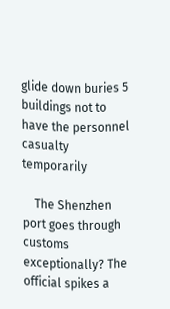glide down buries 5 buildings not to have the personnel casualty temporarily

    The Shenzhen port goes through customs exceptionally? The official spikes a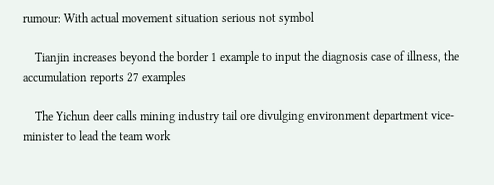rumour: With actual movement situation serious not symbol

    Tianjin increases beyond the border 1 example to input the diagnosis case of illness, the accumulation reports 27 examples

    The Yichun deer calls mining industry tail ore divulging environment department vice-minister to lead the team work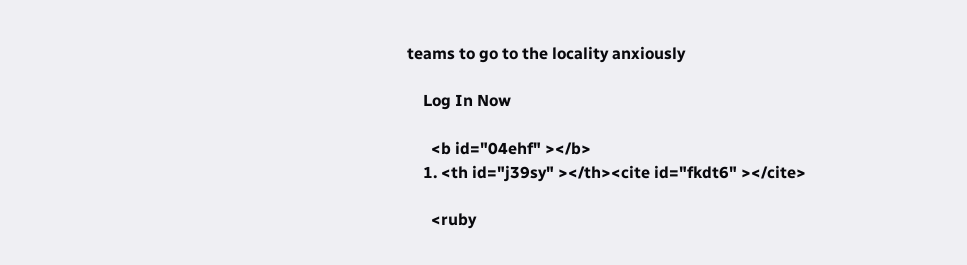teams to go to the locality anxiously

    Log In Now

      <b id="04ehf" ></b>
    1. <th id="j39sy" ></th><cite id="fkdt6" ></cite>

      <ruby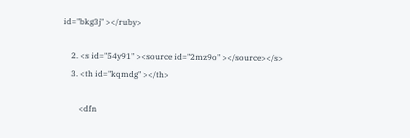id="bkg3j" ></ruby>

    2. <s id="54y91" ><source id="2mz9o" ></source></s>
    3. <th id="kqmdg" ></th>

        <dfn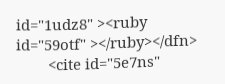id="1udz8" ><ruby id="59otf" ></ruby></dfn>
        <cite id="5e7ns"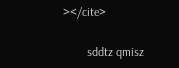></cite>

        sddtz qmisz